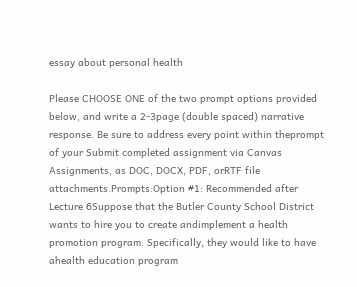essay about personal health

Please CHOOSE ONE of the two prompt options provided below, and write a 2-3page (double spaced) narrative response. Be sure to address every point within theprompt of your Submit completed assignment via Canvas Assignments, as DOC, DOCX, PDF, orRTF file attachments.Prompts:Option #1: Recommended after Lecture 6Suppose that the Butler County School District wants to hire you to create andimplement a health promotion program. Specifically, they would like to have ahealth education program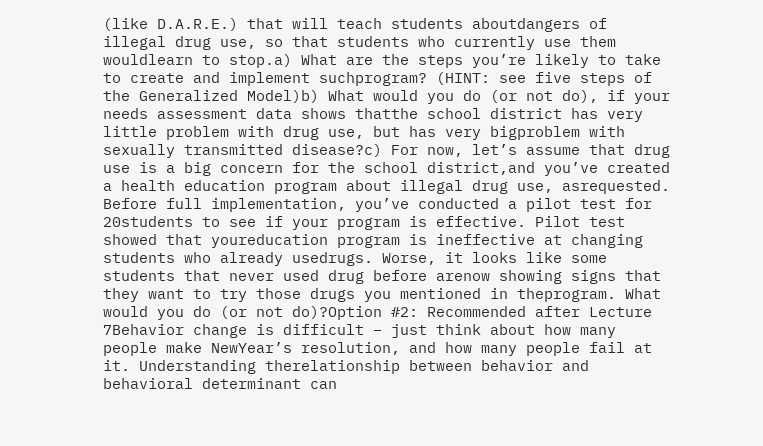(like D.A.R.E.) that will teach students aboutdangers of illegal drug use, so that students who currently use them wouldlearn to stop.a) What are the steps you’re likely to take to create and implement suchprogram? (HINT: see five steps of the Generalized Model)b) What would you do (or not do), if your needs assessment data shows thatthe school district has very little problem with drug use, but has very bigproblem with sexually transmitted disease?c) For now, let’s assume that drug use is a big concern for the school district,and you’ve created a health education program about illegal drug use, asrequested. Before full implementation, you’ve conducted a pilot test for 20students to see if your program is effective. Pilot test showed that youreducation program is ineffective at changing students who already usedrugs. Worse, it looks like some students that never used drug before arenow showing signs that they want to try those drugs you mentioned in theprogram. What would you do (or not do)?Option #2: Recommended after Lecture 7Behavior change is difficult – just think about how many people make NewYear’s resolution, and how many people fail at it. Understanding therelationship between behavior and behavioral determinant can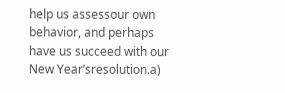help us assessour own behavior, and perhaps have us succeed with our New Year’sresolution.a)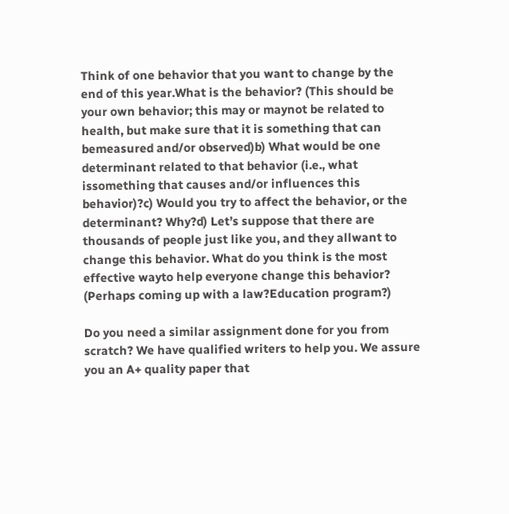Think of one behavior that you want to change by the end of this year.What is the behavior? (This should be your own behavior; this may or maynot be related to health, but make sure that it is something that can bemeasured and/or observed)b) What would be one determinant related to that behavior (i.e., what issomething that causes and/or influences this behavior)?c) Would you try to affect the behavior, or the determinant? Why?d) Let’s suppose that there are thousands of people just like you, and they allwant to change this behavior. What do you think is the most effective wayto help everyone change this behavior? (Perhaps coming up with a law?Education program?)

Do you need a similar assignment done for you from scratch? We have qualified writers to help you. We assure you an A+ quality paper that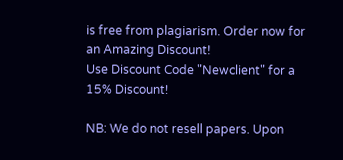is free from plagiarism. Order now for an Amazing Discount!
Use Discount Code "Newclient" for a 15% Discount!

NB: We do not resell papers. Upon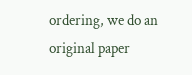ordering, we do an original paper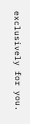exclusively for you.